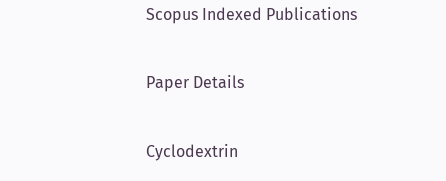Scopus Indexed Publications

Paper Details

Cyclodextrin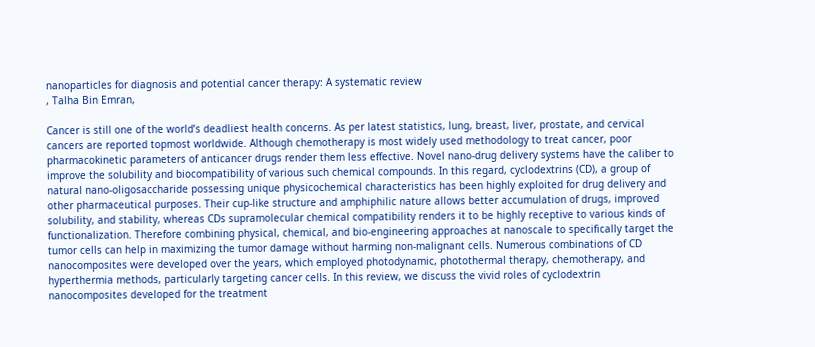nanoparticles for diagnosis and potential cancer therapy: A systematic review
, Talha Bin Emran,

Cancer is still one of the world’s deadliest health concerns. As per latest statistics, lung, breast, liver, prostate, and cervical cancers are reported topmost worldwide. Although chemotherapy is most widely used methodology to treat cancer, poor pharmacokinetic parameters of anticancer drugs render them less effective. Novel nano-drug delivery systems have the caliber to improve the solubility and biocompatibility of various such chemical compounds. In this regard, cyclodextrins (CD), a group of natural nano-oligosaccharide possessing unique physicochemical characteristics has been highly exploited for drug delivery and other pharmaceutical purposes. Their cup-like structure and amphiphilic nature allows better accumulation of drugs, improved solubility, and stability, whereas CDs supramolecular chemical compatibility renders it to be highly receptive to various kinds of functionalization. Therefore combining physical, chemical, and bio-engineering approaches at nanoscale to specifically target the tumor cells can help in maximizing the tumor damage without harming non-malignant cells. Numerous combinations of CD nanocomposites were developed over the years, which employed photodynamic, photothermal therapy, chemotherapy, and hyperthermia methods, particularly targeting cancer cells. In this review, we discuss the vivid roles of cyclodextrin nanocomposites developed for the treatment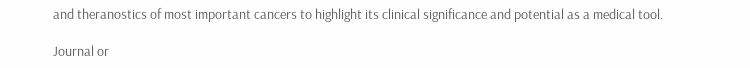and theranostics of most important cancers to highlight its clinical significance and potential as a medical tool.

Journal or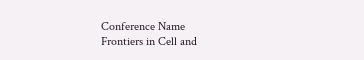Conference Name
Frontiers in Cell and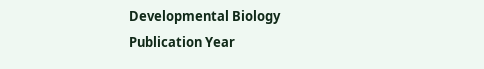Developmental Biology
Publication Year